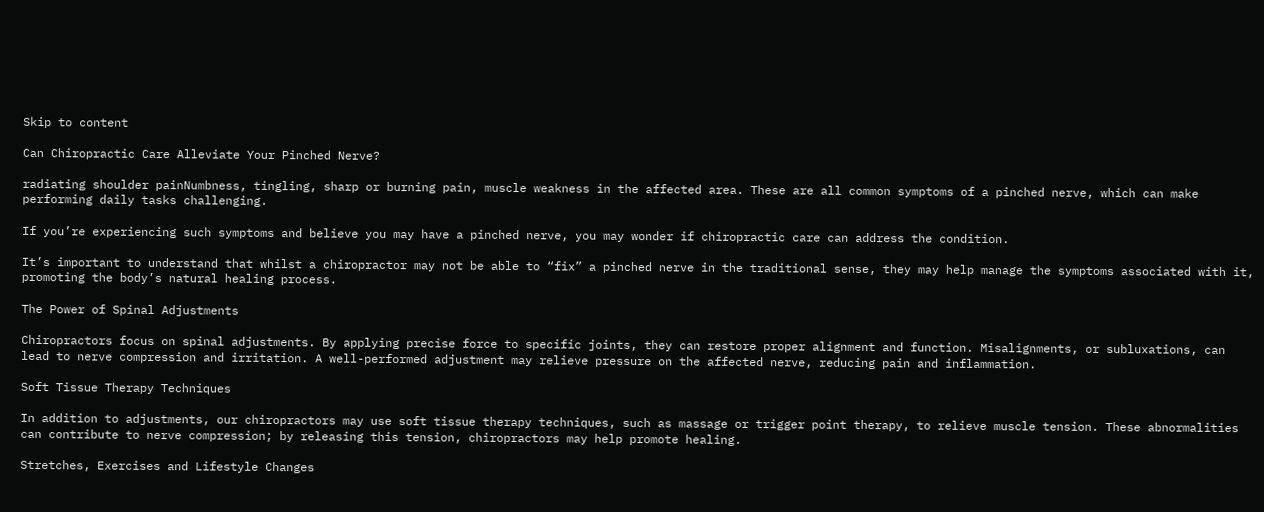Skip to content

Can Chiropractic Care Alleviate Your Pinched Nerve?

radiating shoulder painNumbness, tingling, sharp or burning pain, muscle weakness in the affected area. These are all common symptoms of a pinched nerve, which can make performing daily tasks challenging.

If you’re experiencing such symptoms and believe you may have a pinched nerve, you may wonder if chiropractic care can address the condition.

It’s important to understand that whilst a chiropractor may not be able to “fix” a pinched nerve in the traditional sense, they may help manage the symptoms associated with it, promoting the body’s natural healing process.

The Power of Spinal Adjustments

Chiropractors focus on spinal adjustments. By applying precise force to specific joints, they can restore proper alignment and function. Misalignments, or subluxations, can lead to nerve compression and irritation. A well-performed adjustment may relieve pressure on the affected nerve, reducing pain and inflammation.

Soft Tissue Therapy Techniques

In addition to adjustments, our chiropractors may use soft tissue therapy techniques, such as massage or trigger point therapy, to relieve muscle tension. These abnormalities can contribute to nerve compression; by releasing this tension, chiropractors may help promote healing.

Stretches, Exercises and Lifestyle Changes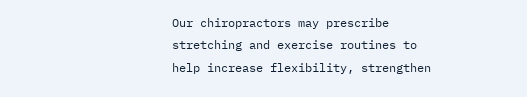Our chiropractors may prescribe stretching and exercise routines to help increase flexibility, strengthen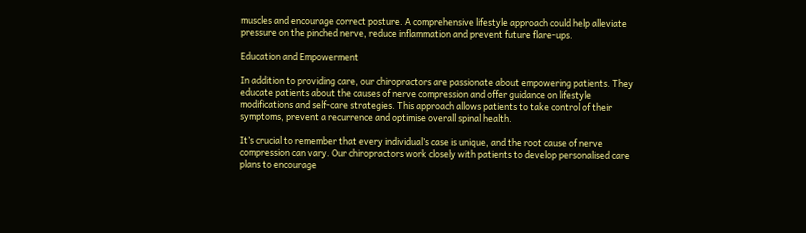muscles and encourage correct posture. A comprehensive lifestyle approach could help alleviate pressure on the pinched nerve, reduce inflammation and prevent future flare-ups.

Education and Empowerment

In addition to providing care, our chiropractors are passionate about empowering patients. They educate patients about the causes of nerve compression and offer guidance on lifestyle modifications and self-care strategies. This approach allows patients to take control of their symptoms, prevent a recurrence and optimise overall spinal health.

It’s crucial to remember that every individual’s case is unique, and the root cause of nerve compression can vary. Our chiropractors work closely with patients to develop personalised care plans to encourage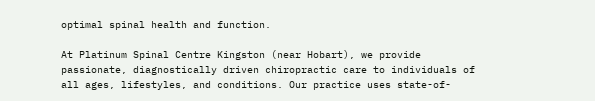optimal spinal health and function.

At Platinum Spinal Centre Kingston (near Hobart), we provide passionate, diagnostically driven chiropractic care to individuals of all ages, lifestyles, and conditions. Our practice uses state-of-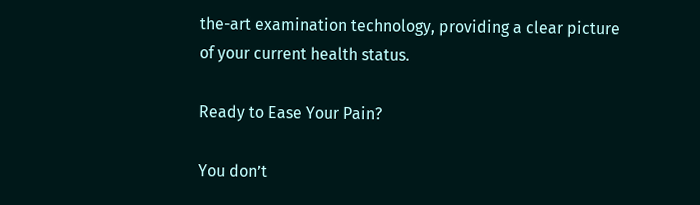the-art examination technology, providing a clear picture of your current health status.

Ready to Ease Your Pain?

You don’t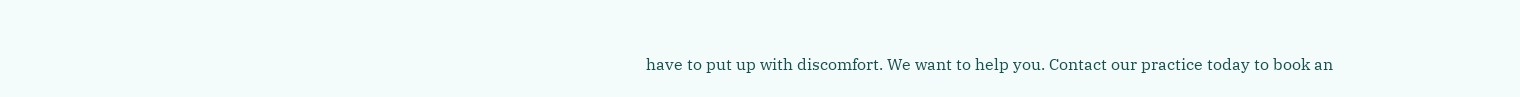have to put up with discomfort. We want to help you. Contact our practice today to book an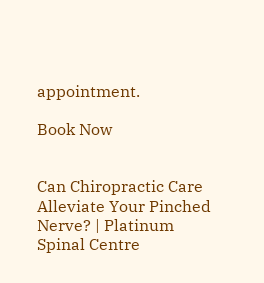appointment.

Book Now


Can Chiropractic Care Alleviate Your Pinched Nerve? | Platinum Spinal Centre